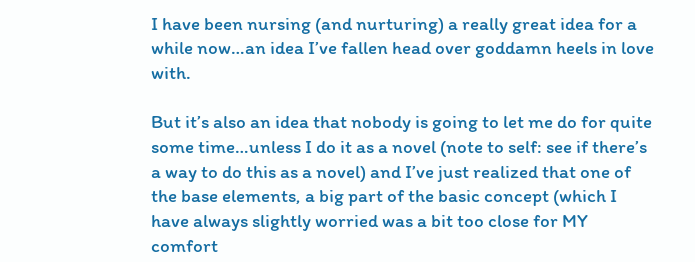I have been nursing (and nurturing) a really great idea for a while now…an idea I’ve fallen head over goddamn heels in love with.

But it’s also an idea that nobody is going to let me do for quite some time…unless I do it as a novel (note to self: see if there’s a way to do this as a novel) and I’ve just realized that one of the base elements, a big part of the basic concept (which I have always slightly worried was a bit too close for MY comfort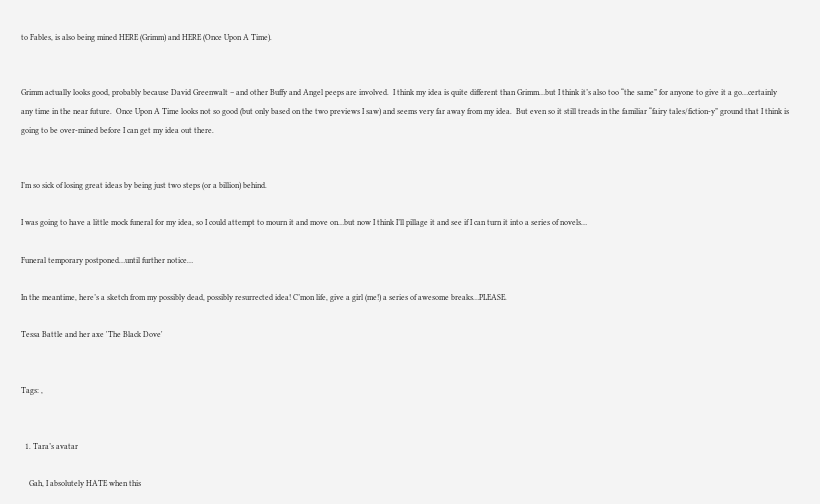to Fables, is also being mined HERE (Grimm) and HERE (Once Upon A Time).


Grimm actually looks good, probably because David Greenwalt – and other Buffy and Angel peeps are involved.  I think my idea is quite different than Grimm…but I think it’s also too “the same” for anyone to give it a go…certainly any time in the near future.  Once Upon A Time looks not so good (but only based on the two previews I saw) and seems very far away from my idea.  But even so it still treads in the familiar “fairy tales/fiction-y” ground that I think is going to be over-mined before I can get my idea out there.


I’m so sick of losing great ideas by being just two steps (or a billion) behind.

I was going to have a little mock funeral for my idea, so I could attempt to mourn it and move on…but now I think I’ll pillage it and see if I can turn it into a series of novels…

Funeral temporary postponed…until further notice…

In the meantime, here’s a sketch from my possibly dead, possibly resurrected idea! C’mon life, give a girl (me!) a series of awesome breaks…PLEASE.

Tessa Battle and her axe 'The Black Dove'


Tags: ,


  1. Tara’s avatar

    Gah, I absolutely HATE when this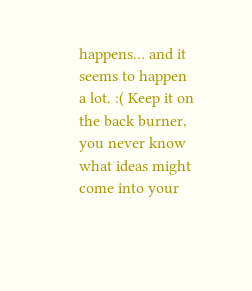happens… and it seems to happen a lot. :( Keep it on the back burner, you never know what ideas might come into your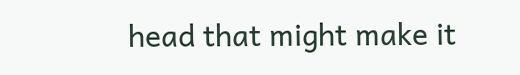head that might make it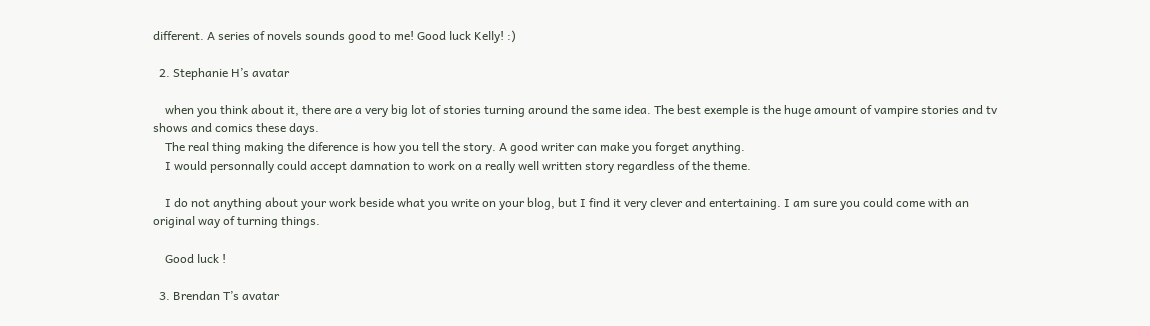different. A series of novels sounds good to me! Good luck Kelly! :)

  2. Stephanie H’s avatar

    when you think about it, there are a very big lot of stories turning around the same idea. The best exemple is the huge amount of vampire stories and tv shows and comics these days.
    The real thing making the diference is how you tell the story. A good writer can make you forget anything.
    I would personnally could accept damnation to work on a really well written story regardless of the theme.

    I do not anything about your work beside what you write on your blog, but I find it very clever and entertaining. I am sure you could come with an original way of turning things.

    Good luck !

  3. Brendan T’s avatar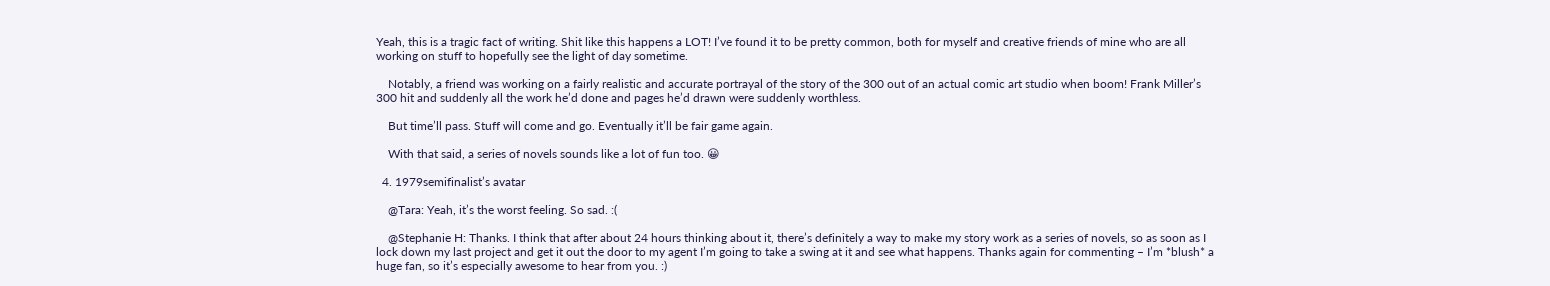Yeah, this is a tragic fact of writing. Shit like this happens a LOT! I’ve found it to be pretty common, both for myself and creative friends of mine who are all working on stuff to hopefully see the light of day sometime.

    Notably, a friend was working on a fairly realistic and accurate portrayal of the story of the 300 out of an actual comic art studio when boom! Frank Miller’s 300 hit and suddenly all the work he’d done and pages he’d drawn were suddenly worthless.

    But time’ll pass. Stuff will come and go. Eventually it’ll be fair game again.

    With that said, a series of novels sounds like a lot of fun too. 😀

  4. 1979semifinalist’s avatar

    @Tara: Yeah, it’s the worst feeling. So sad. :(

    @Stephanie H: Thanks. I think that after about 24 hours thinking about it, there’s definitely a way to make my story work as a series of novels, so as soon as I lock down my last project and get it out the door to my agent I’m going to take a swing at it and see what happens. Thanks again for commenting – I’m *blush* a huge fan, so it’s especially awesome to hear from you. :)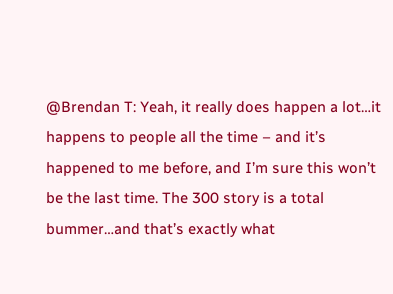@Brendan T: Yeah, it really does happen a lot…it happens to people all the time – and it’s happened to me before, and I’m sure this won’t be the last time. The 300 story is a total bummer…and that’s exactly what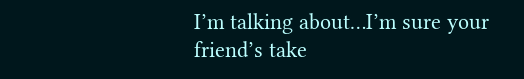I’m talking about…I’m sure your friend’s take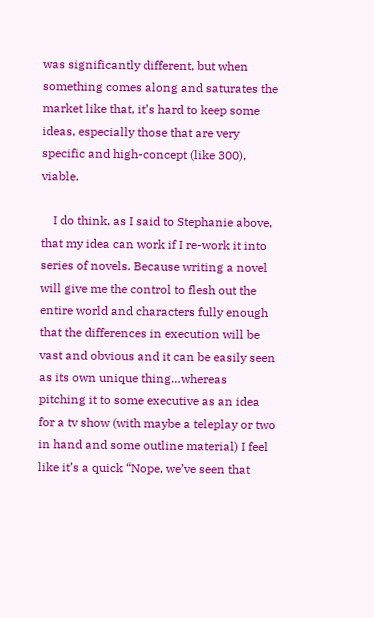was significantly different, but when something comes along and saturates the market like that, it’s hard to keep some ideas, especially those that are very specific and high-concept (like 300), viable.

    I do think, as I said to Stephanie above, that my idea can work if I re-work it into series of novels. Because writing a novel will give me the control to flesh out the entire world and characters fully enough that the differences in execution will be vast and obvious and it can be easily seen as its own unique thing…whereas pitching it to some executive as an idea for a tv show (with maybe a teleplay or two in hand and some outline material) I feel like it’s a quick “Nope, we’ve seen that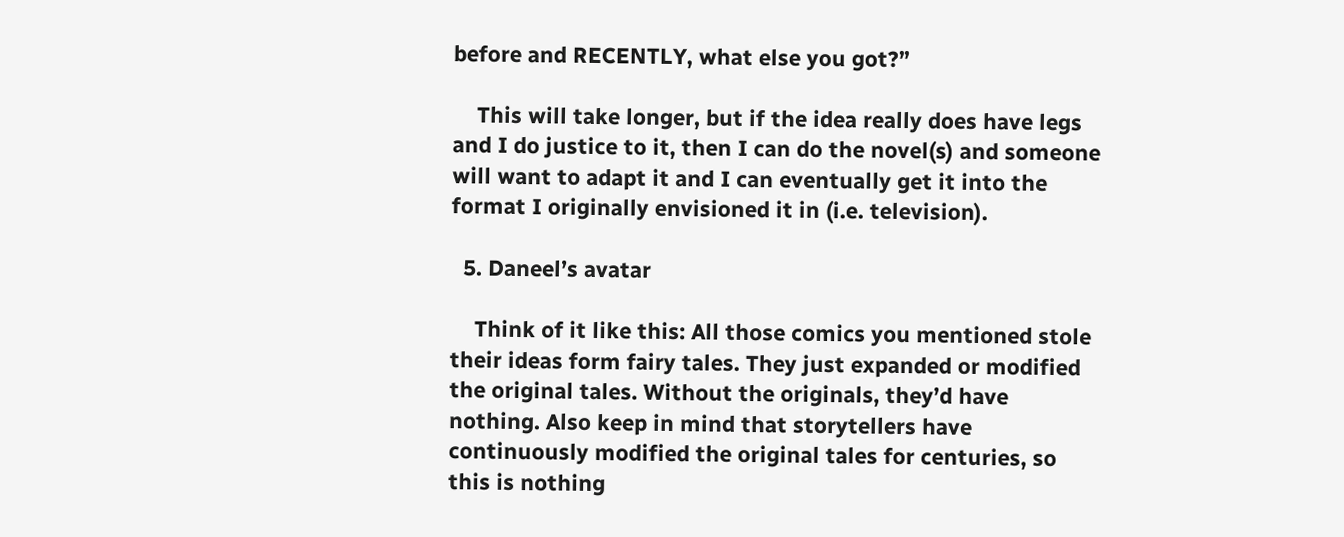before and RECENTLY, what else you got?”

    This will take longer, but if the idea really does have legs and I do justice to it, then I can do the novel(s) and someone will want to adapt it and I can eventually get it into the format I originally envisioned it in (i.e. television).

  5. Daneel’s avatar

    Think of it like this: All those comics you mentioned stole their ideas form fairy tales. They just expanded or modified the original tales. Without the originals, they’d have nothing. Also keep in mind that storytellers have continuously modified the original tales for centuries, so this is nothing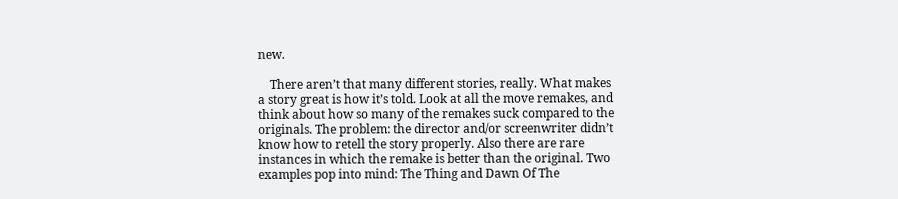new.

    There aren’t that many different stories, really. What makes a story great is how it’s told. Look at all the move remakes, and think about how so many of the remakes suck compared to the originals. The problem: the director and/or screenwriter didn’t know how to retell the story properly. Also there are rare instances in which the remake is better than the original. Two examples pop into mind: The Thing and Dawn Of The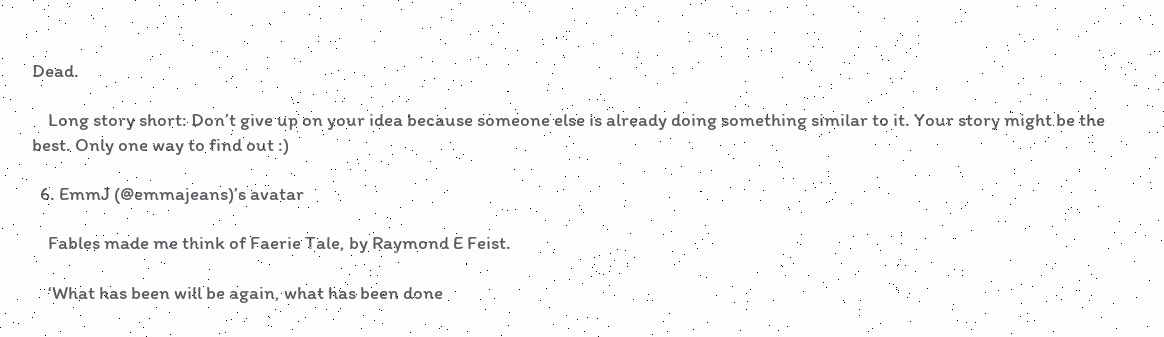Dead.

    Long story short: Don’t give up on your idea because someone else is already doing something similar to it. Your story might be the best. Only one way to find out :)

  6. EmmJ (@emmajeans)’s avatar

    Fables made me think of Faerie Tale, by Raymond E Feist.

    ‘What has been will be again, what has been done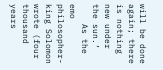will be done again; there is nothing new under the sun.’
    As the emo philosopher-king Solomon wrote (four thousand years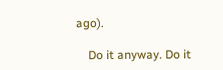ago).

    Do it anyway. Do it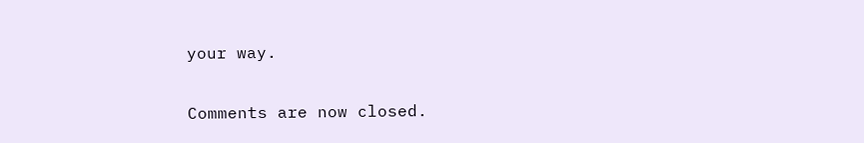your way.

Comments are now closed.